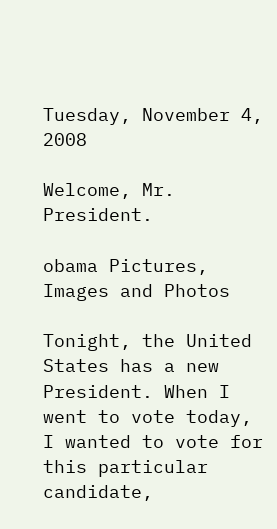Tuesday, November 4, 2008

Welcome, Mr. President.

obama Pictures, Images and Photos

Tonight, the United States has a new President. When I went to vote today, I wanted to vote for this particular candidate,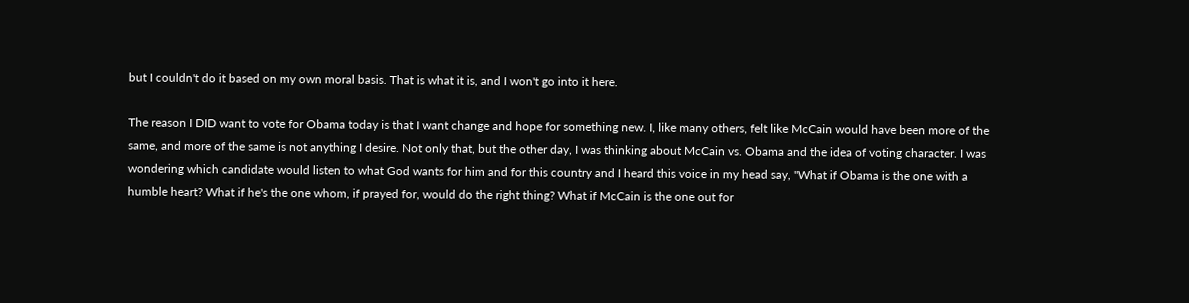but I couldn't do it based on my own moral basis. That is what it is, and I won't go into it here.

The reason I DID want to vote for Obama today is that I want change and hope for something new. I, like many others, felt like McCain would have been more of the same, and more of the same is not anything I desire. Not only that, but the other day, I was thinking about McCain vs. Obama and the idea of voting character. I was wondering which candidate would listen to what God wants for him and for this country and I heard this voice in my head say, "What if Obama is the one with a humble heart? What if he's the one whom, if prayed for, would do the right thing? What if McCain is the one out for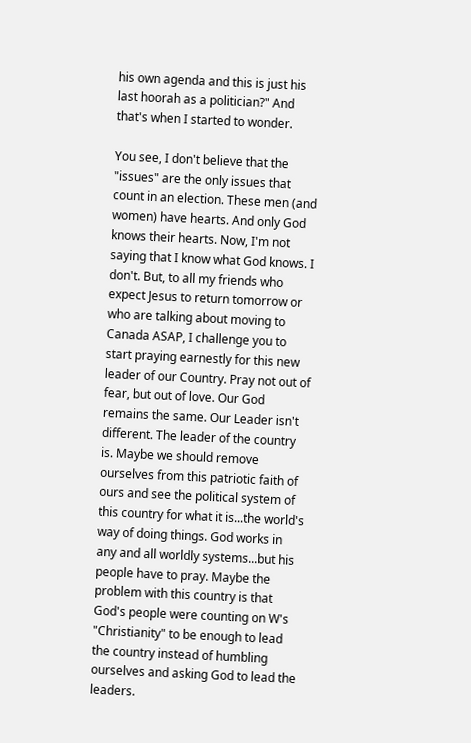his own agenda and this is just his last hoorah as a politician?" And that's when I started to wonder.

You see, I don't believe that the "issues" are the only issues that count in an election. These men (and women) have hearts. And only God knows their hearts. Now, I'm not saying that I know what God knows. I don't. But, to all my friends who expect Jesus to return tomorrow or who are talking about moving to Canada ASAP, I challenge you to start praying earnestly for this new leader of our Country. Pray not out of fear, but out of love. Our God remains the same. Our Leader isn't different. The leader of the country is. Maybe we should remove ourselves from this patriotic faith of ours and see the political system of this country for what it is...the world's way of doing things. God works in any and all worldly systems...but his people have to pray. Maybe the problem with this country is that God's people were counting on W's "Christianity" to be enough to lead the country instead of humbling ourselves and asking God to lead the leaders.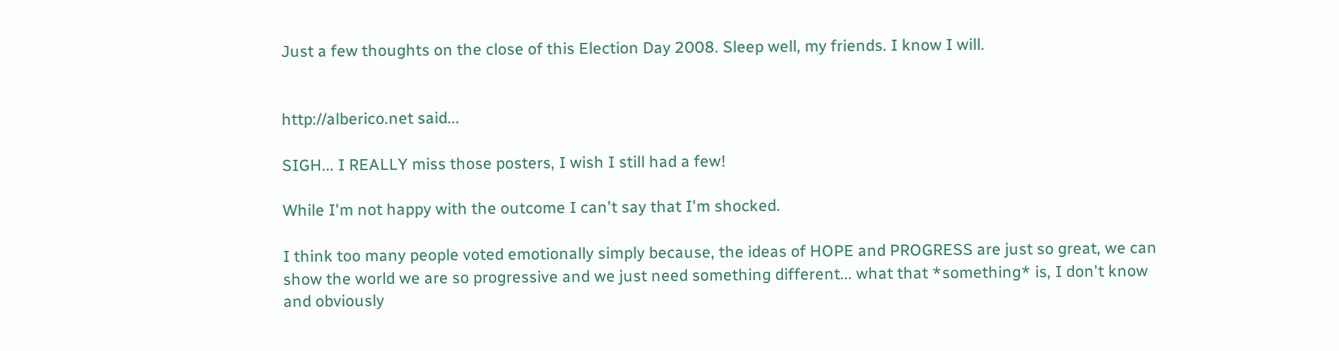Just a few thoughts on the close of this Election Day 2008. Sleep well, my friends. I know I will.


http://alberico.net said...

SIGH... I REALLY miss those posters, I wish I still had a few!

While I'm not happy with the outcome I can't say that I'm shocked.

I think too many people voted emotionally simply because, the ideas of HOPE and PROGRESS are just so great, we can show the world we are so progressive and we just need something different... what that *something* is, I don't know and obviously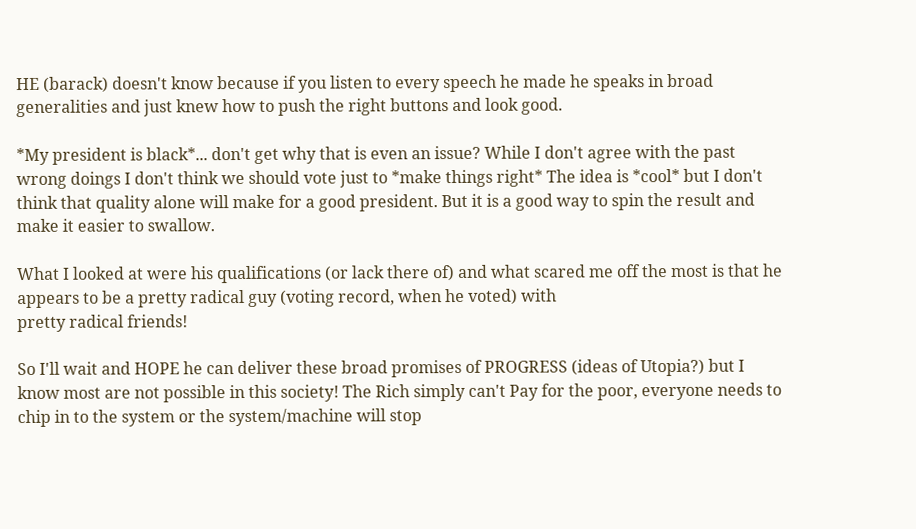HE (barack) doesn't know because if you listen to every speech he made he speaks in broad generalities and just knew how to push the right buttons and look good.

*My president is black*... don't get why that is even an issue? While I don't agree with the past wrong doings I don't think we should vote just to *make things right* The idea is *cool* but I don't think that quality alone will make for a good president. But it is a good way to spin the result and make it easier to swallow.

What I looked at were his qualifications (or lack there of) and what scared me off the most is that he appears to be a pretty radical guy (voting record, when he voted) with
pretty radical friends!

So I'll wait and HOPE he can deliver these broad promises of PROGRESS (ideas of Utopia?) but I know most are not possible in this society! The Rich simply can't Pay for the poor, everyone needs to chip in to the system or the system/machine will stop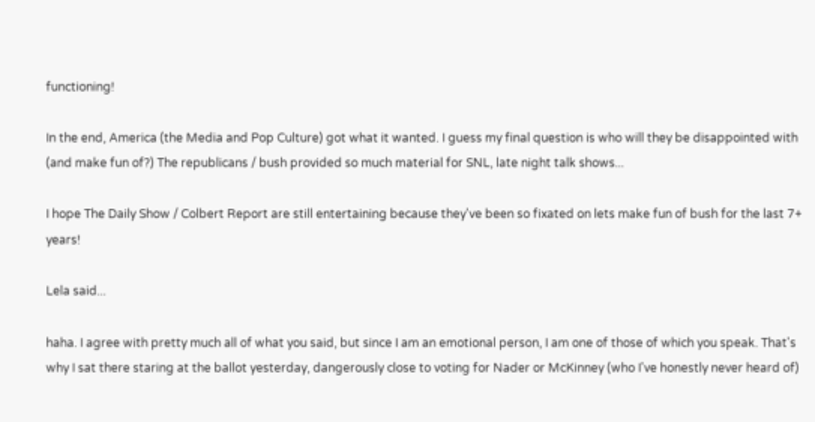functioning!

In the end, America (the Media and Pop Culture) got what it wanted. I guess my final question is who will they be disappointed with (and make fun of?) The republicans / bush provided so much material for SNL, late night talk shows...

I hope The Daily Show / Colbert Report are still entertaining because they've been so fixated on lets make fun of bush for the last 7+ years!

Lela said...

haha. I agree with pretty much all of what you said, but since I am an emotional person, I am one of those of which you speak. That's why I sat there staring at the ballot yesterday, dangerously close to voting for Nader or McKinney (who I've honestly never heard of)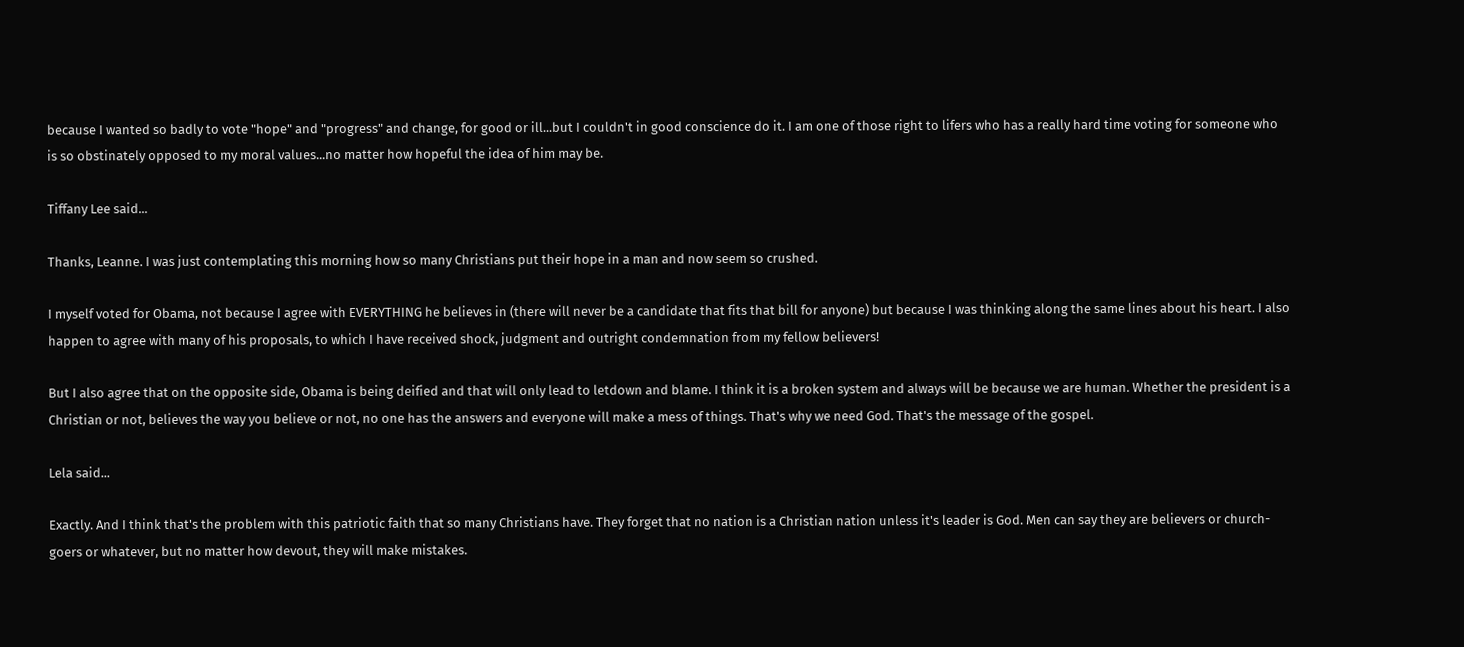because I wanted so badly to vote "hope" and "progress" and change, for good or ill...but I couldn't in good conscience do it. I am one of those right to lifers who has a really hard time voting for someone who is so obstinately opposed to my moral values...no matter how hopeful the idea of him may be.

Tiffany Lee said...

Thanks, Leanne. I was just contemplating this morning how so many Christians put their hope in a man and now seem so crushed.

I myself voted for Obama, not because I agree with EVERYTHING he believes in (there will never be a candidate that fits that bill for anyone) but because I was thinking along the same lines about his heart. I also happen to agree with many of his proposals, to which I have received shock, judgment and outright condemnation from my fellow believers!

But I also agree that on the opposite side, Obama is being deified and that will only lead to letdown and blame. I think it is a broken system and always will be because we are human. Whether the president is a Christian or not, believes the way you believe or not, no one has the answers and everyone will make a mess of things. That's why we need God. That's the message of the gospel.

Lela said...

Exactly. And I think that's the problem with this patriotic faith that so many Christians have. They forget that no nation is a Christian nation unless it's leader is God. Men can say they are believers or church-goers or whatever, but no matter how devout, they will make mistakes.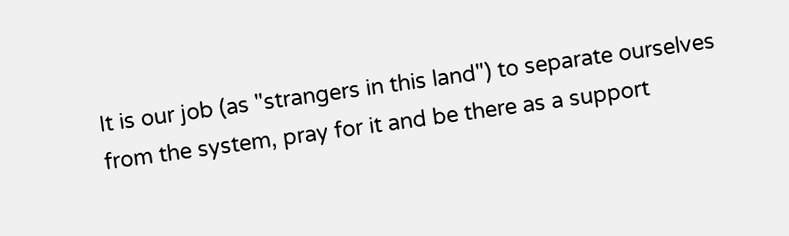It is our job (as "strangers in this land") to separate ourselves from the system, pray for it and be there as a support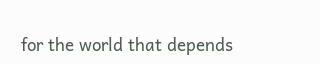for the world that depends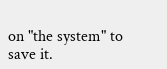on "the system" to save it.